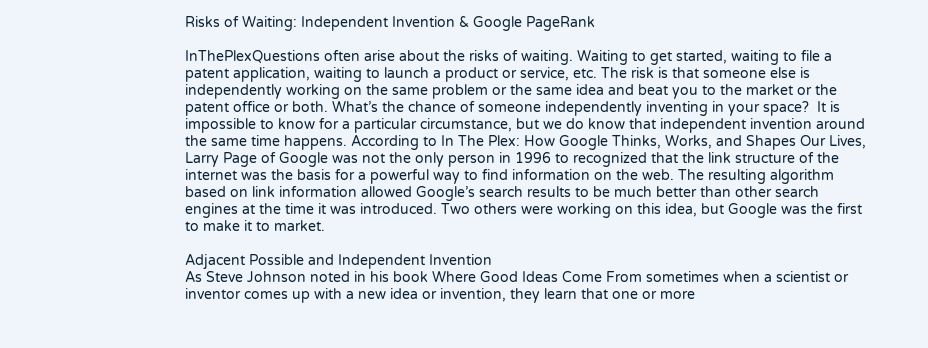Risks of Waiting: Independent Invention & Google PageRank

InThePlexQuestions often arise about the risks of waiting. Waiting to get started, waiting to file a patent application, waiting to launch a product or service, etc. The risk is that someone else is independently working on the same problem or the same idea and beat you to the market or the patent office or both. What’s the chance of someone independently inventing in your space?  It is impossible to know for a particular circumstance, but we do know that independent invention around the same time happens. According to In The Plex: How Google Thinks, Works, and Shapes Our Lives, Larry Page of Google was not the only person in 1996 to recognized that the link structure of the internet was the basis for a powerful way to find information on the web. The resulting algorithm based on link information allowed Google’s search results to be much better than other search engines at the time it was introduced. Two others were working on this idea, but Google was the first to make it to market.

Adjacent Possible and Independent Invention
As Steve Johnson noted in his book Where Good Ideas Come From sometimes when a scientist or inventor comes up with a new idea or invention, they learn that one or more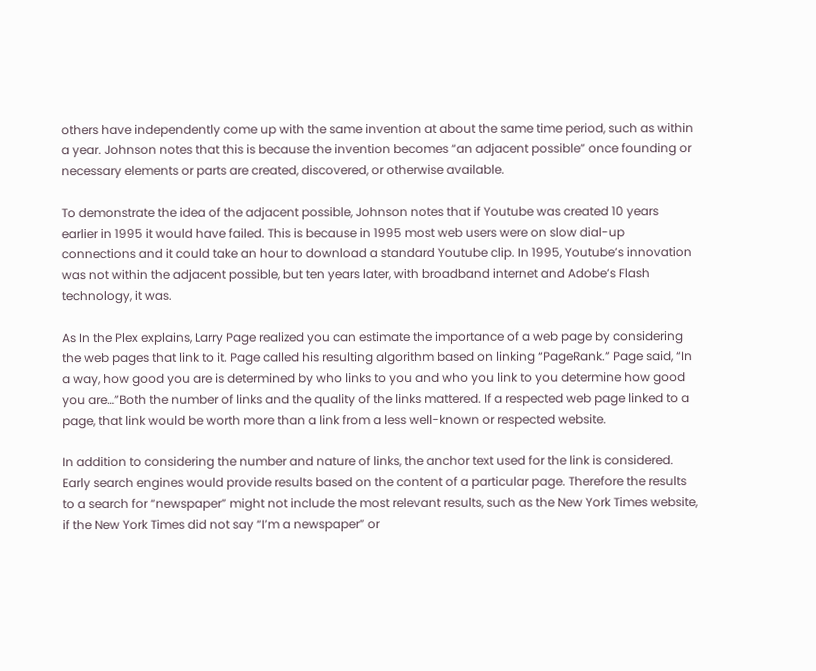others have independently come up with the same invention at about the same time period, such as within a year. Johnson notes that this is because the invention becomes “an adjacent possible” once founding or necessary elements or parts are created, discovered, or otherwise available.

To demonstrate the idea of the adjacent possible, Johnson notes that if Youtube was created 10 years earlier in 1995 it would have failed. This is because in 1995 most web users were on slow dial-up connections and it could take an hour to download a standard Youtube clip. In 1995, Youtube’s innovation was not within the adjacent possible, but ten years later, with broadband internet and Adobe’s Flash technology, it was.

As In the Plex explains, Larry Page realized you can estimate the importance of a web page by considering the web pages that link to it. Page called his resulting algorithm based on linking “PageRank.” Page said, “In a way, how good you are is determined by who links to you and who you link to you determine how good you are…”Both the number of links and the quality of the links mattered. If a respected web page linked to a page, that link would be worth more than a link from a less well-known or respected website.

In addition to considering the number and nature of links, the anchor text used for the link is considered. Early search engines would provide results based on the content of a particular page. Therefore the results to a search for “newspaper” might not include the most relevant results, such as the New York Times website, if the New York Times did not say “I’m a newspaper” or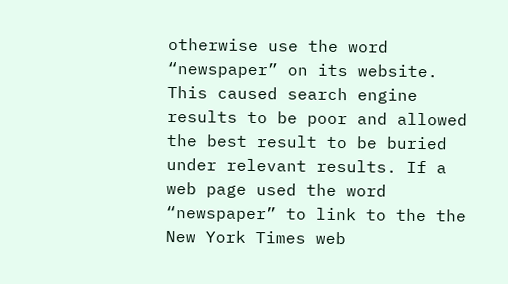otherwise use the word “newspaper” on its website. This caused search engine results to be poor and allowed the best result to be buried under relevant results. If a web page used the word “newspaper” to link to the the New York Times web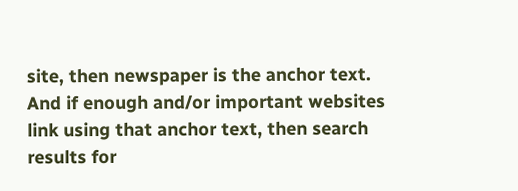site, then newspaper is the anchor text. And if enough and/or important websites link using that anchor text, then search results for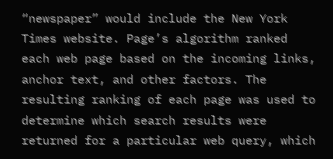“newspaper” would include the New York Times website. Page’s algorithm ranked each web page based on the incoming links, anchor text, and other factors. The resulting ranking of each page was used to determine which search results were returned for a particular web query, which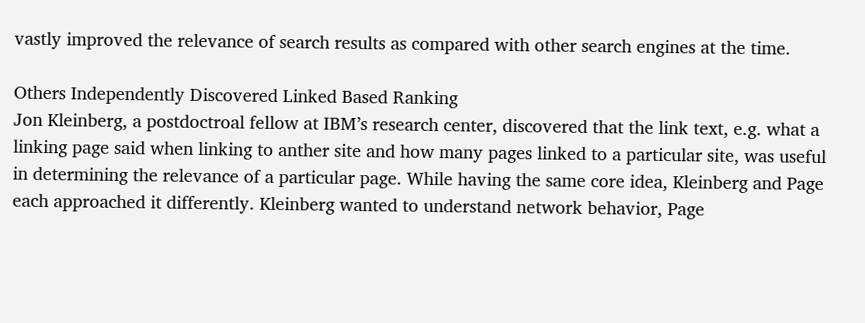vastly improved the relevance of search results as compared with other search engines at the time.

Others Independently Discovered Linked Based Ranking
Jon Kleinberg, a postdoctroal fellow at IBM’s research center, discovered that the link text, e.g. what a linking page said when linking to anther site and how many pages linked to a particular site, was useful in determining the relevance of a particular page. While having the same core idea, Kleinberg and Page each approached it differently. Kleinberg wanted to understand network behavior, Page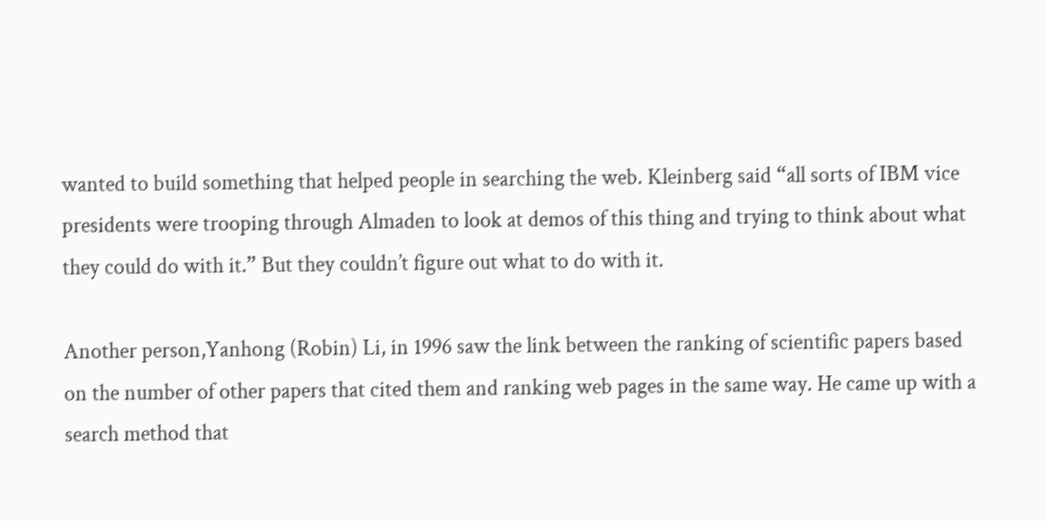wanted to build something that helped people in searching the web. Kleinberg said “all sorts of IBM vice presidents were trooping through Almaden to look at demos of this thing and trying to think about what they could do with it.” But they couldn’t figure out what to do with it.

Another person,Yanhong (Robin) Li, in 1996 saw the link between the ranking of scientific papers based on the number of other papers that cited them and ranking web pages in the same way. He came up with a search method that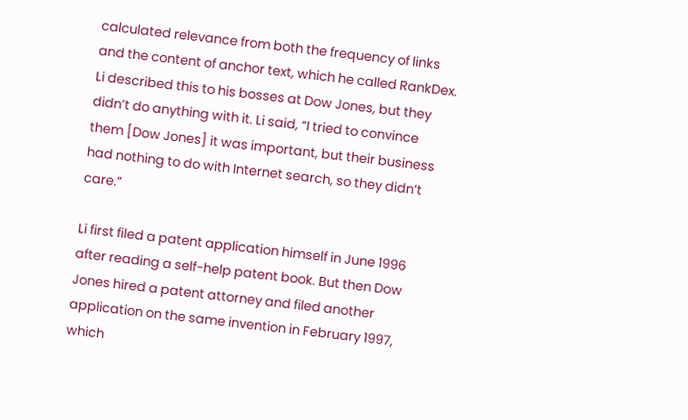calculated relevance from both the frequency of links and the content of anchor text, which he called RankDex. Li described this to his bosses at Dow Jones, but they didn’t do anything with it. Li said, “I tried to convince  them [Dow Jones] it was important, but their business had nothing to do with Internet search, so they didn’t care.”

Li first filed a patent application himself in June 1996 after reading a self-help patent book. But then Dow Jones hired a patent attorney and filed another application on the same invention in February 1997, which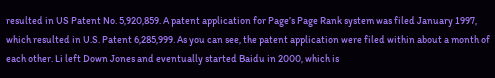resulted in US Patent No. 5,920,859. A patent application for Page’s Page Rank system was filed January 1997, which resulted in U.S. Patent 6,285,999. As you can see, the patent application were filed within about a month of each other. Li left Down Jones and eventually started Baidu in 2000, which is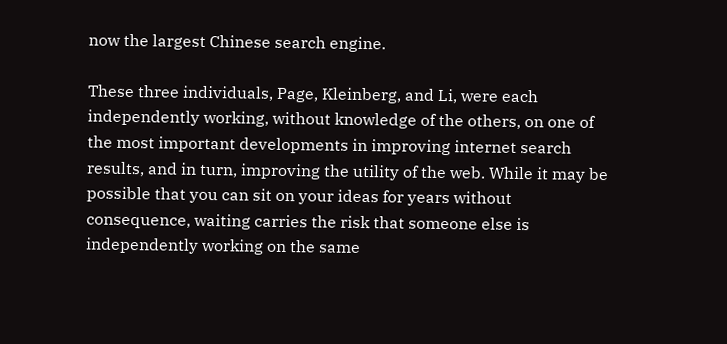now the largest Chinese search engine.

These three individuals, Page, Kleinberg, and Li, were each independently working, without knowledge of the others, on one of the most important developments in improving internet search results, and in turn, improving the utility of the web. While it may be possible that you can sit on your ideas for years without consequence, waiting carries the risk that someone else is independently working on the same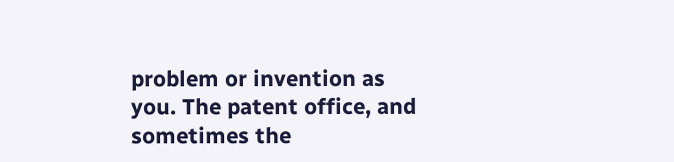problem or invention as you. The patent office, and sometimes the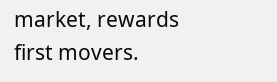market, rewards first movers.